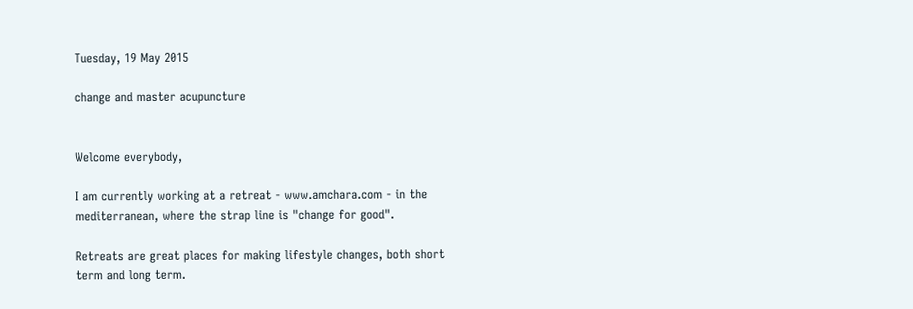Tuesday, 19 May 2015

change and master acupuncture


Welcome everybody,

I am currently working at a retreat - www.amchara.com - in the mediterranean, where the strap line is "change for good".

Retreats are great places for making lifestyle changes, both short term and long term.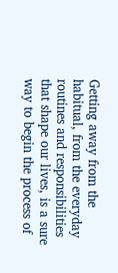Getting away from the habitual, from the everyday routines and responsibilities that shape our lives, is a sure way to begin the process of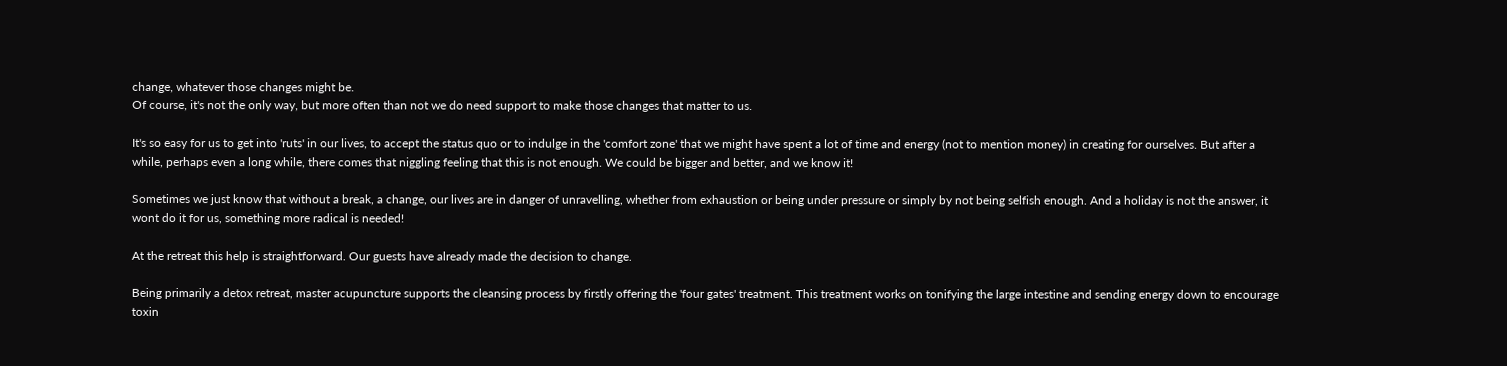change, whatever those changes might be.
Of course, it's not the only way, but more often than not we do need support to make those changes that matter to us.

It's so easy for us to get into 'ruts' in our lives, to accept the status quo or to indulge in the 'comfort zone' that we might have spent a lot of time and energy (not to mention money) in creating for ourselves. But after a while, perhaps even a long while, there comes that niggling feeling that this is not enough. We could be bigger and better, and we know it!

Sometimes we just know that without a break, a change, our lives are in danger of unravelling, whether from exhaustion or being under pressure or simply by not being selfish enough. And a holiday is not the answer, it wont do it for us, something more radical is needed!

At the retreat this help is straightforward. Our guests have already made the decision to change.

Being primarily a detox retreat, master acupuncture supports the cleansing process by firstly offering the 'four gates' treatment. This treatment works on tonifying the large intestine and sending energy down to encourage toxin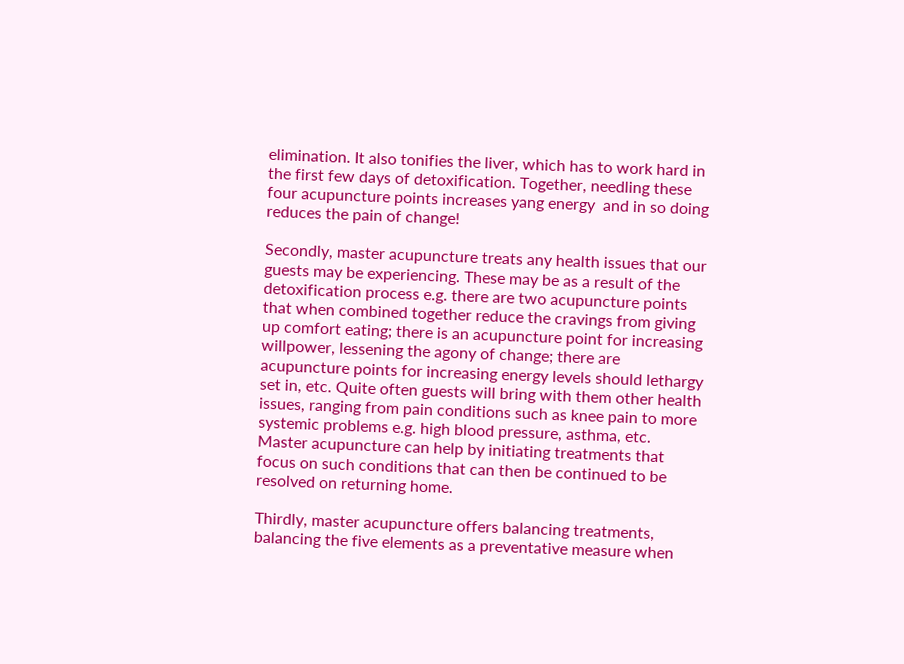elimination. It also tonifies the liver, which has to work hard in the first few days of detoxification. Together, needling these four acupuncture points increases yang energy  and in so doing reduces the pain of change!

Secondly, master acupuncture treats any health issues that our guests may be experiencing. These may be as a result of the detoxification process e.g. there are two acupuncture points that when combined together reduce the cravings from giving up comfort eating; there is an acupuncture point for increasing willpower, lessening the agony of change; there are acupuncture points for increasing energy levels should lethargy set in, etc. Quite often guests will bring with them other health issues, ranging from pain conditions such as knee pain to more systemic problems e.g. high blood pressure, asthma, etc. Master acupuncture can help by initiating treatments that focus on such conditions that can then be continued to be resolved on returning home.

Thirdly, master acupuncture offers balancing treatments, balancing the five elements as a preventative measure when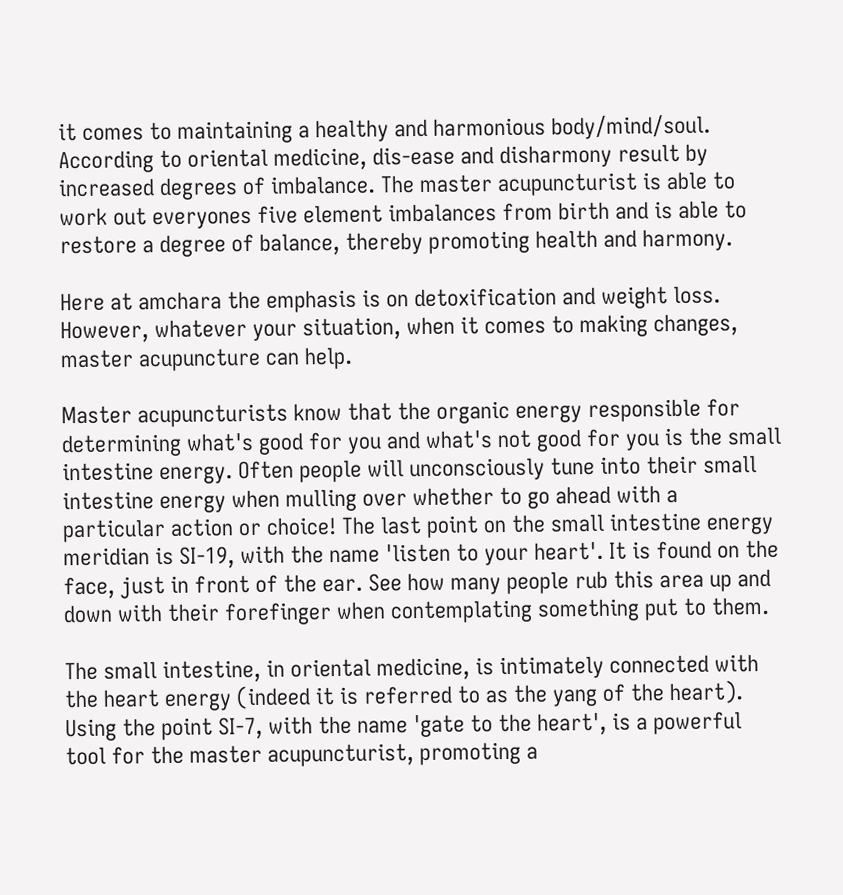it comes to maintaining a healthy and harmonious body/mind/soul. According to oriental medicine, dis-ease and disharmony result by increased degrees of imbalance. The master acupuncturist is able to work out everyones five element imbalances from birth and is able to restore a degree of balance, thereby promoting health and harmony.

Here at amchara the emphasis is on detoxification and weight loss. However, whatever your situation, when it comes to making changes, master acupuncture can help.

Master acupuncturists know that the organic energy responsible for determining what's good for you and what's not good for you is the small intestine energy. Often people will unconsciously tune into their small intestine energy when mulling over whether to go ahead with a particular action or choice! The last point on the small intestine energy meridian is SI-19, with the name 'listen to your heart'. It is found on the face, just in front of the ear. See how many people rub this area up and down with their forefinger when contemplating something put to them.

The small intestine, in oriental medicine, is intimately connected with the heart energy (indeed it is referred to as the yang of the heart). Using the point SI-7, with the name 'gate to the heart', is a powerful tool for the master acupuncturist, promoting a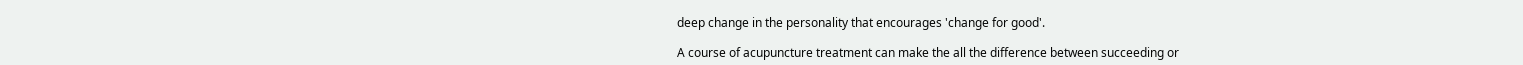deep change in the personality that encourages 'change for good'.

A course of acupuncture treatment can make the all the difference between succeeding or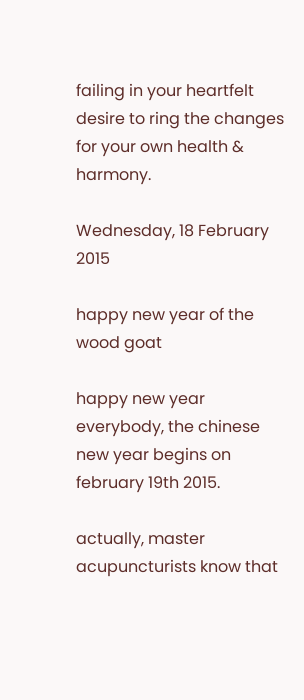failing in your heartfelt desire to ring the changes for your own health & harmony.

Wednesday, 18 February 2015

happy new year of the wood goat

happy new year everybody, the chinese new year begins on february 19th 2015.

actually, master acupuncturists know that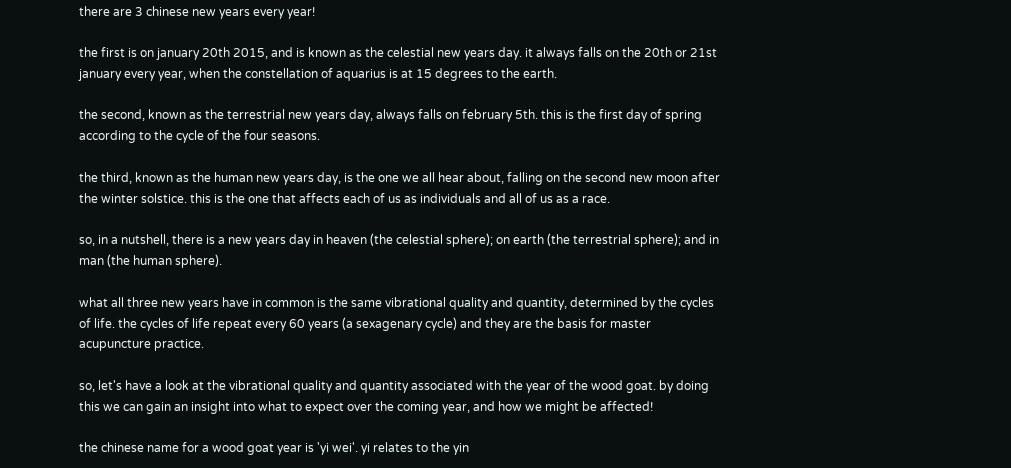there are 3 chinese new years every year!

the first is on january 20th 2015, and is known as the celestial new years day. it always falls on the 20th or 21st january every year, when the constellation of aquarius is at 15 degrees to the earth.

the second, known as the terrestrial new years day, always falls on february 5th. this is the first day of spring according to the cycle of the four seasons.

the third, known as the human new years day, is the one we all hear about, falling on the second new moon after the winter solstice. this is the one that affects each of us as individuals and all of us as a race.

so, in a nutshell, there is a new years day in heaven (the celestial sphere); on earth (the terrestrial sphere); and in man (the human sphere).

what all three new years have in common is the same vibrational quality and quantity, determined by the cycles of life. the cycles of life repeat every 60 years (a sexagenary cycle) and they are the basis for master acupuncture practice.

so, let's have a look at the vibrational quality and quantity associated with the year of the wood goat. by doing this we can gain an insight into what to expect over the coming year, and how we might be affected!

the chinese name for a wood goat year is 'yi wei'. yi relates to the yin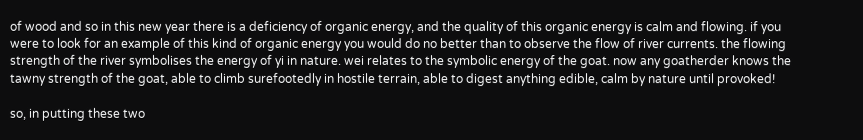of wood and so in this new year there is a deficiency of organic energy, and the quality of this organic energy is calm and flowing. if you were to look for an example of this kind of organic energy you would do no better than to observe the flow of river currents. the flowing strength of the river symbolises the energy of yi in nature. wei relates to the symbolic energy of the goat. now any goatherder knows the tawny strength of the goat, able to climb surefootedly in hostile terrain, able to digest anything edible, calm by nature until provoked!

so, in putting these two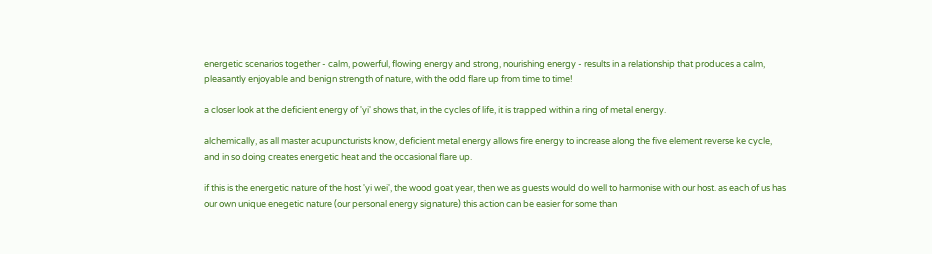energetic scenarios together - calm, powerful, flowing energy and strong, nourishing energy - results in a relationship that produces a calm, pleasantly enjoyable and benign strength of nature, with the odd flare up from time to time!

a closer look at the deficient energy of 'yi' shows that, in the cycles of life, it is trapped within a ring of metal energy.

alchemically, as all master acupuncturists know, deficient metal energy allows fire energy to increase along the five element reverse ke cycle, and in so doing creates energetic heat and the occasional flare up.

if this is the energetic nature of the host 'yi wei', the wood goat year, then we as guests would do well to harmonise with our host. as each of us has our own unique enegetic nature (our personal energy signature) this action can be easier for some than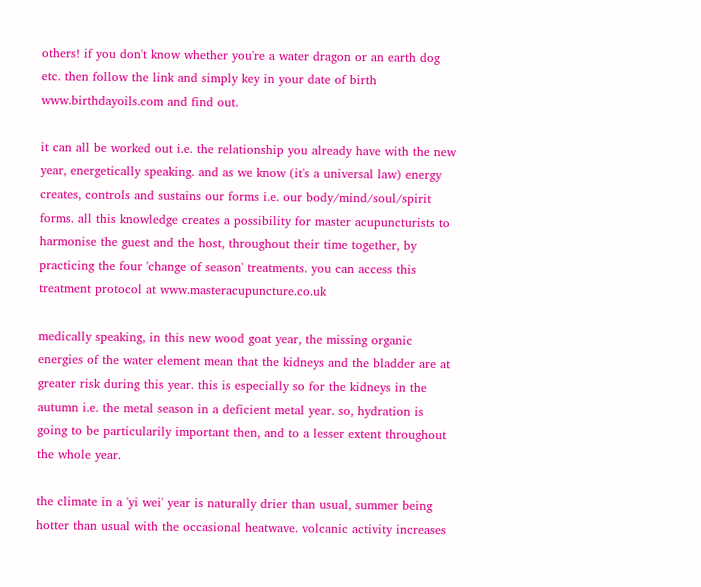others! if you don't know whether you're a water dragon or an earth dog etc. then follow the link and simply key in your date of birth www.birthdayoils.com and find out.

it can all be worked out i.e. the relationship you already have with the new year, energetically speaking. and as we know (it's a universal law) energy creates, controls and sustains our forms i.e. our body/mind/soul/spirit forms. all this knowledge creates a possibility for master acupuncturists to harmonise the guest and the host, throughout their time together, by practicing the four 'change of season' treatments. you can access this treatment protocol at www.masteracupuncture.co.uk

medically speaking, in this new wood goat year, the missing organic energies of the water element mean that the kidneys and the bladder are at greater risk during this year. this is especially so for the kidneys in the autumn i.e. the metal season in a deficient metal year. so, hydration is going to be particularily important then, and to a lesser extent throughout the whole year.

the climate in a 'yi wei' year is naturally drier than usual, summer being hotter than usual with the occasional heatwave. volcanic activity increases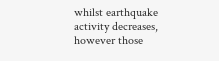whilst earthquake activity decreases, however those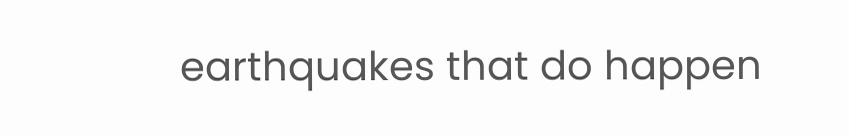earthquakes that do happen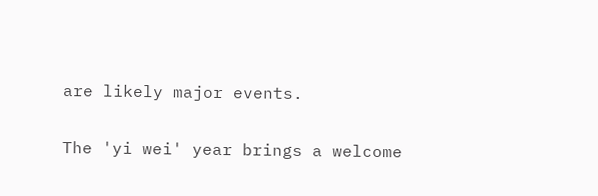are likely major events.

The 'yi wei' year brings a welcome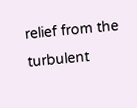relief from the turbulent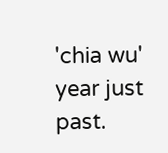'chia wu' year just past.